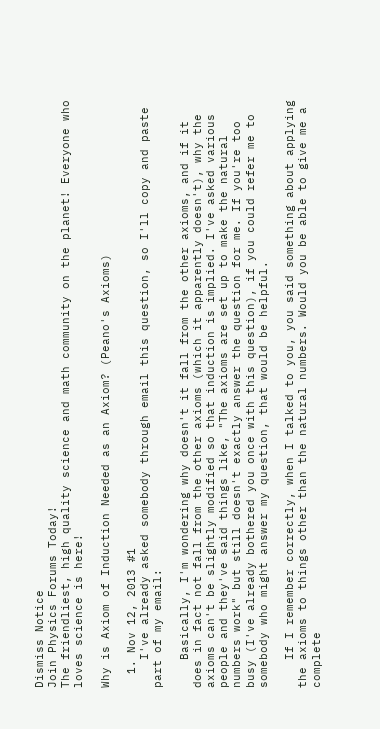Dismiss Notice
Join Physics Forums Today!
The friendliest, high quality science and math community on the planet! Everyone who loves science is here!

Why is Axiom of Induction Needed as an Axiom? (Peano's Axioms)

  1. Nov 12, 2013 #1
    I've already asked somebody through email this question, so I'll copy and paste part of my email:

    Basically, I'm wondering why doesn't it fall from the other axioms, and if it does in fact not fall from the other axioms (which it apparently doesn't), why the axioms can't be slightly modified so that induction is implied. I've asked various people and they've said things like, "The axioms are set up to make the natural numbers work" but still doesn't exactly answer the question for me. If you're too busy (I've already bothered you once with this question), if you could refer me to somebody who might answer my question, that would be helpful.

    If I remember correctly, when I talked to you, you said something about applying the axioms to things other than the natural numbers. Would you be able to give me a complete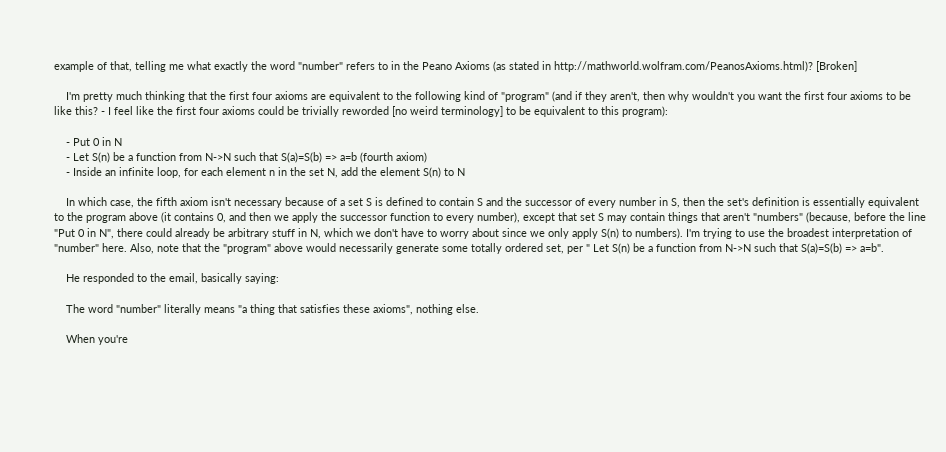example of that, telling me what exactly the word "number" refers to in the Peano Axioms (as stated in http://mathworld.wolfram.com/PeanosAxioms.html)? [Broken]

    I'm pretty much thinking that the first four axioms are equivalent to the following kind of "program" (and if they aren't, then why wouldn't you want the first four axioms to be like this? - I feel like the first four axioms could be trivially reworded [no weird terminology] to be equivalent to this program):

    - Put 0 in N
    - Let S(n) be a function from N->N such that S(a)=S(b) => a=b (fourth axiom)
    - Inside an infinite loop, for each element n in the set N, add the element S(n) to N

    In which case, the fifth axiom isn't necessary because of a set S is defined to contain S and the successor of every number in S, then the set's definition is essentially equivalent to the program above (it contains 0, and then we apply the successor function to every number), except that set S may contain things that aren't "numbers" (because, before the line "Put 0 in N", there could already be arbitrary stuff in N, which we don't have to worry about since we only apply S(n) to numbers). I'm trying to use the broadest interpretation of "number" here. Also, note that the "program" above would necessarily generate some totally ordered set, per " Let S(n) be a function from N->N such that S(a)=S(b) => a=b".

    He responded to the email, basically saying:

    The word "number" literally means "a thing that satisfies these axioms", nothing else.

    When you're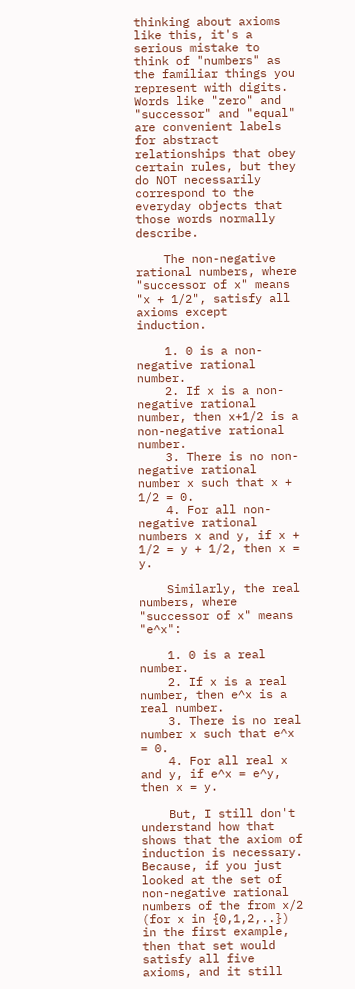thinking about axioms like this, it's a serious mistake to think of "numbers" as the familiar things you represent with digits. Words like "zero" and "successor" and "equal" are convenient labels for abstract relationships that obey certain rules, but they do NOT necessarily correspond to the everyday objects that those words normally describe.

    The non-negative rational numbers, where "successor of x" means "x + 1/2", satisfy all axioms except induction.

    1. 0 is a non-negative rational number.
    2. If x is a non-negative rational number, then x+1/2 is a non-negative rational number.
    3. There is no non-negative rational number x such that x + 1/2 = 0.
    4. For all non-negative rational numbers x and y, if x + 1/2 = y + 1/2, then x = y.

    Similarly, the real numbers, where "successor of x" means "e^x":

    1. 0 is a real number.
    2. If x is a real number, then e^x is a real number.
    3. There is no real number x such that e^x = 0.
    4. For all real x and y, if e^x = e^y, then x = y.

    But, I still don't understand how that shows that the axiom of induction is necessary. Because, if you just looked at the set of non-negative rational numbers of the from x/2 (for x in {0,1,2,..}) in the first example, then that set would satisfy all five axioms, and it still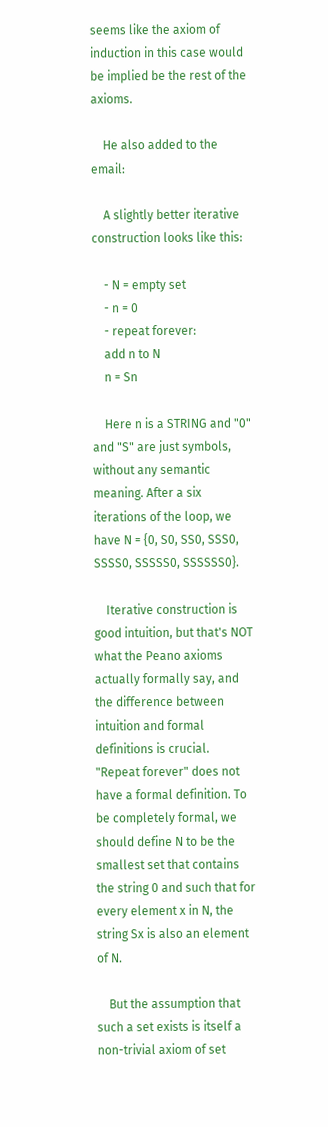seems like the axiom of induction in this case would be implied be the rest of the axioms.

    He also added to the email:

    A slightly better iterative construction looks like this:

    - N = empty set
    - n = 0
    - repeat forever:
    add n to N
    n = Sn

    Here n is a STRING and "0" and "S" are just symbols, without any semantic meaning. After a six iterations of the loop, we have N = {0, S0, SS0, SSS0, SSSS0, SSSSS0, SSSSSS0}.

    Iterative construction is good intuition, but that's NOT what the Peano axioms actually formally say, and the difference between intuition and formal definitions is crucial. "Repeat forever" does not have a formal definition. To be completely formal, we should define N to be the smallest set that contains the string 0 and such that for every element x in N, the string Sx is also an element of N.

    But the assumption that such a set exists is itself a non-trivial axiom of set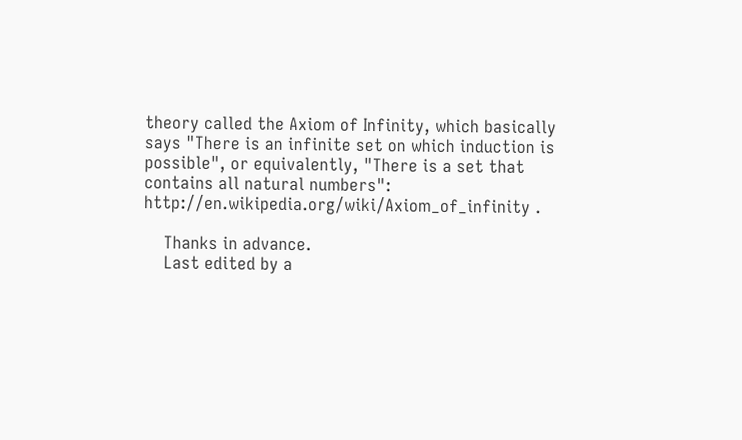theory called the Axiom of Infinity, which basically says "There is an infinite set on which induction is possible", or equivalently, "There is a set that contains all natural numbers": http://en.wikipedia.org/wiki/Axiom_of_infinity .

    Thanks in advance.
    Last edited by a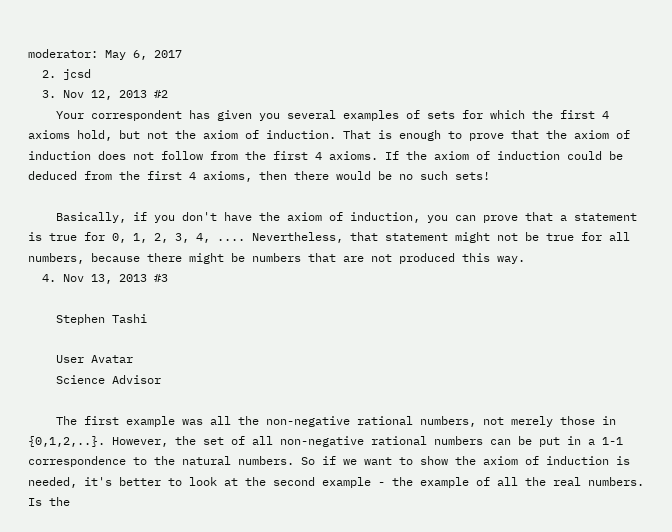moderator: May 6, 2017
  2. jcsd
  3. Nov 12, 2013 #2
    Your correspondent has given you several examples of sets for which the first 4 axioms hold, but not the axiom of induction. That is enough to prove that the axiom of induction does not follow from the first 4 axioms. If the axiom of induction could be deduced from the first 4 axioms, then there would be no such sets!

    Basically, if you don't have the axiom of induction, you can prove that a statement is true for 0, 1, 2, 3, 4, .... Nevertheless, that statement might not be true for all numbers, because there might be numbers that are not produced this way.
  4. Nov 13, 2013 #3

    Stephen Tashi

    User Avatar
    Science Advisor

    The first example was all the non-negative rational numbers, not merely those in {0,1,2,..}. However, the set of all non-negative rational numbers can be put in a 1-1 correspondence to the natural numbers. So if we want to show the axiom of induction is needed, it's better to look at the second example - the example of all the real numbers. Is the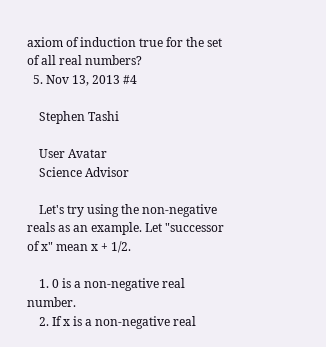axiom of induction true for the set of all real numbers?
  5. Nov 13, 2013 #4

    Stephen Tashi

    User Avatar
    Science Advisor

    Let's try using the non-negative reals as an example. Let "successor of x" mean x + 1/2.

    1. 0 is a non-negative real number.
    2. If x is a non-negative real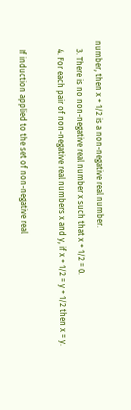number, then x + 1/2 is a non-negative real number.
    3. There is no non-negative real number x such that x + 1/2 = 0.
    4. For each pair of non-negative real numbers x and y, if x + 1/2 = y + 1/2 then x = y.

    If induction applied to the set of non-negative real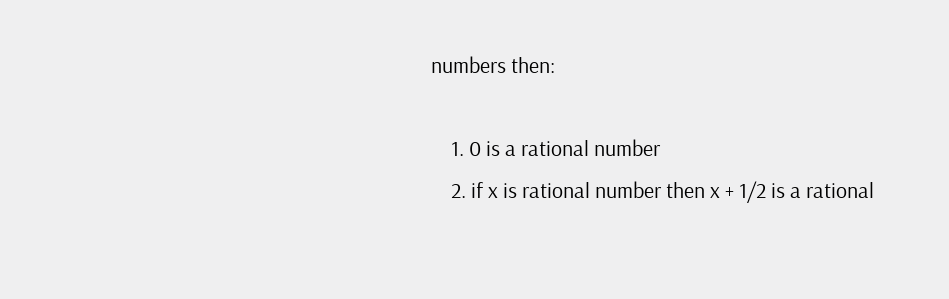numbers then:

    1. 0 is a rational number
    2. if x is rational number then x + 1/2 is a rational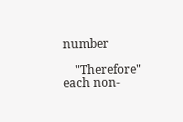number

    "Therefore" each non-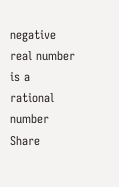negative real number is a rational number
Share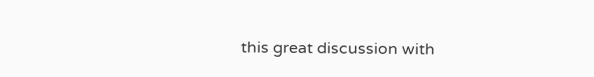this great discussion with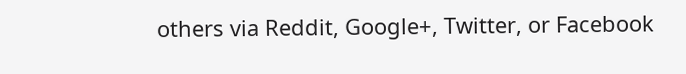others via Reddit, Google+, Twitter, or Facebook